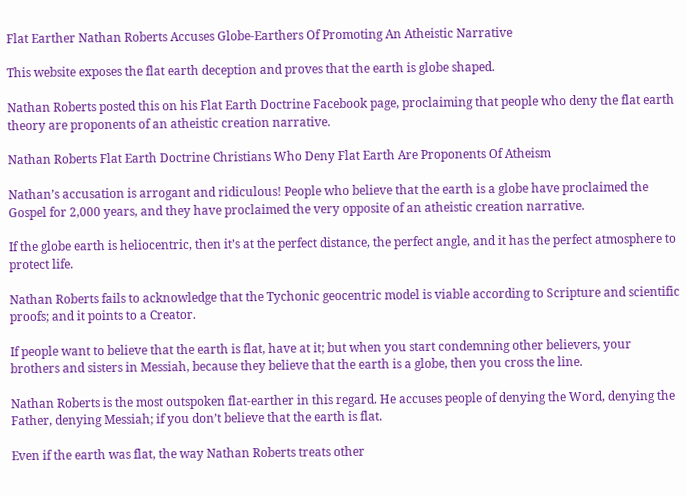Flat Earther Nathan Roberts Accuses Globe-Earthers Of Promoting An Atheistic Narrative

This website exposes the flat earth deception and proves that the earth is globe shaped.

Nathan Roberts posted this on his Flat Earth Doctrine Facebook page, proclaiming that people who deny the flat earth theory are proponents of an atheistic creation narrative.

Nathan Roberts Flat Earth Doctrine Christians Who Deny Flat Earth Are Proponents Of Atheism

Nathan’s accusation is arrogant and ridiculous! People who believe that the earth is a globe have proclaimed the Gospel for 2,000 years, and they have proclaimed the very opposite of an atheistic creation narrative.

If the globe earth is heliocentric, then it’s at the perfect distance, the perfect angle, and it has the perfect atmosphere to protect life.

Nathan Roberts fails to acknowledge that the Tychonic geocentric model is viable according to Scripture and scientific proofs; and it points to a Creator.

If people want to believe that the earth is flat, have at it; but when you start condemning other believers, your brothers and sisters in Messiah, because they believe that the earth is a globe, then you cross the line.

Nathan Roberts is the most outspoken flat-earther in this regard. He accuses people of denying the Word, denying the Father, denying Messiah; if you don’t believe that the earth is flat.

Even if the earth was flat, the way Nathan Roberts treats other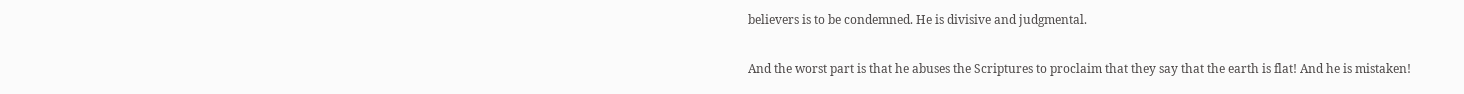believers is to be condemned. He is divisive and judgmental.

And the worst part is that he abuses the Scriptures to proclaim that they say that the earth is flat! And he is mistaken!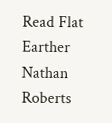Read Flat Earther Nathan Roberts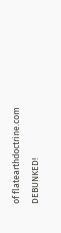of flatearthdoctrine.com DEBUNKED!